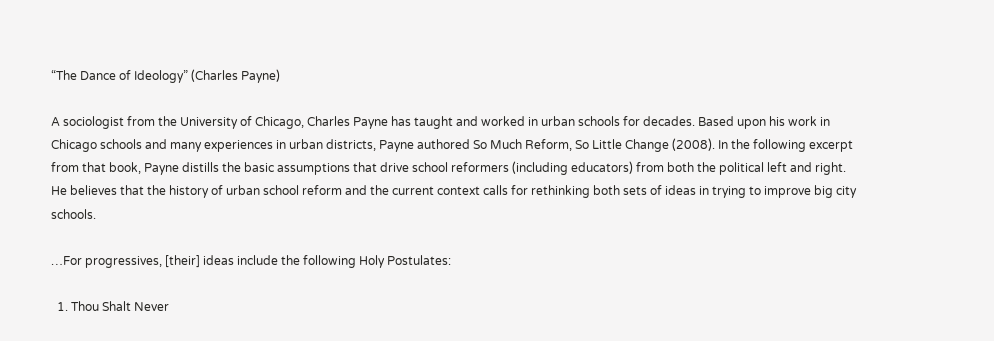“The Dance of Ideology” (Charles Payne)

A sociologist from the University of Chicago, Charles Payne has taught and worked in urban schools for decades. Based upon his work in Chicago schools and many experiences in urban districts, Payne authored So Much Reform, So Little Change (2008). In the following excerpt from that book, Payne distills the basic assumptions that drive school reformers (including educators) from both the political left and right. He believes that the history of urban school reform and the current context calls for rethinking both sets of ideas in trying to improve big city schools.

…For progressives, [their] ideas include the following Holy Postulates:

  1. Thou Shalt Never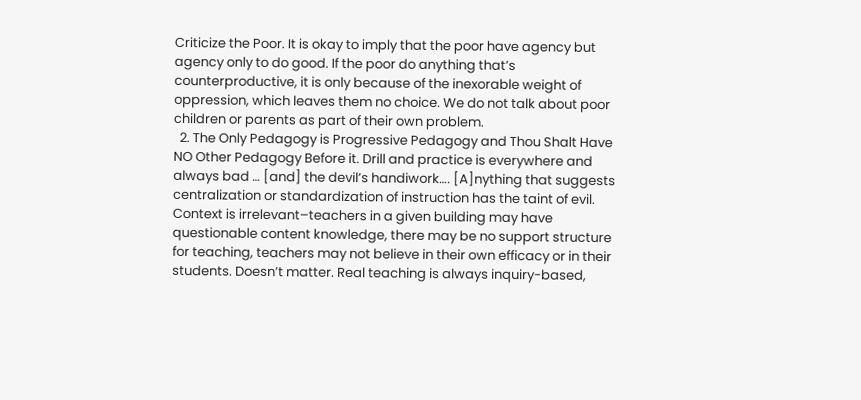Criticize the Poor. It is okay to imply that the poor have agency but agency only to do good. If the poor do anything that’s counterproductive, it is only because of the inexorable weight of oppression, which leaves them no choice. We do not talk about poor children or parents as part of their own problem.
  2. The Only Pedagogy is Progressive Pedagogy and Thou Shalt Have NO Other Pedagogy Before it. Drill and practice is everywhere and always bad … [and] the devil’s handiwork…. [A]nything that suggests centralization or standardization of instruction has the taint of evil. Context is irrelevant–teachers in a given building may have questionable content knowledge, there may be no support structure for teaching, teachers may not believe in their own efficacy or in their students. Doesn’t matter. Real teaching is always inquiry-based,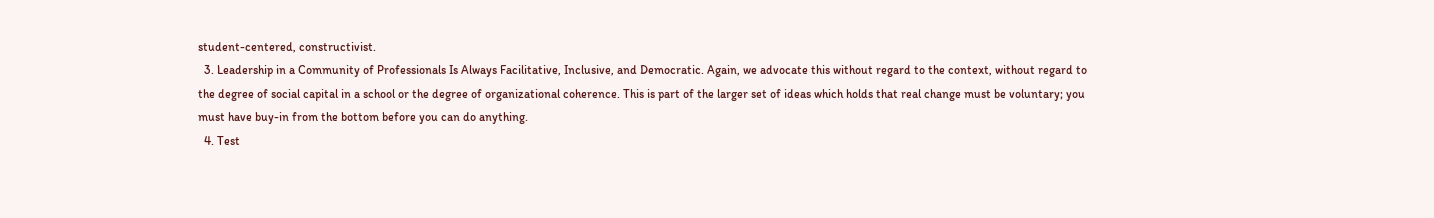student-centered, constructivist.
  3. Leadership in a Community of Professionals Is Always Facilitative, Inclusive, and Democratic. Again, we advocate this without regard to the context, without regard to the degree of social capital in a school or the degree of organizational coherence. This is part of the larger set of ideas which holds that real change must be voluntary; you must have buy-in from the bottom before you can do anything.
  4. Test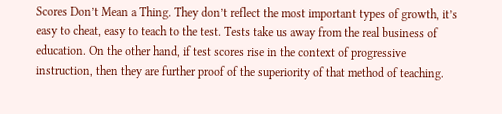Scores Don’t Mean a Thing. They don’t reflect the most important types of growth, it’s easy to cheat, easy to teach to the test. Tests take us away from the real business of education. On the other hand, if test scores rise in the context of progressive instruction, then they are further proof of the superiority of that method of teaching.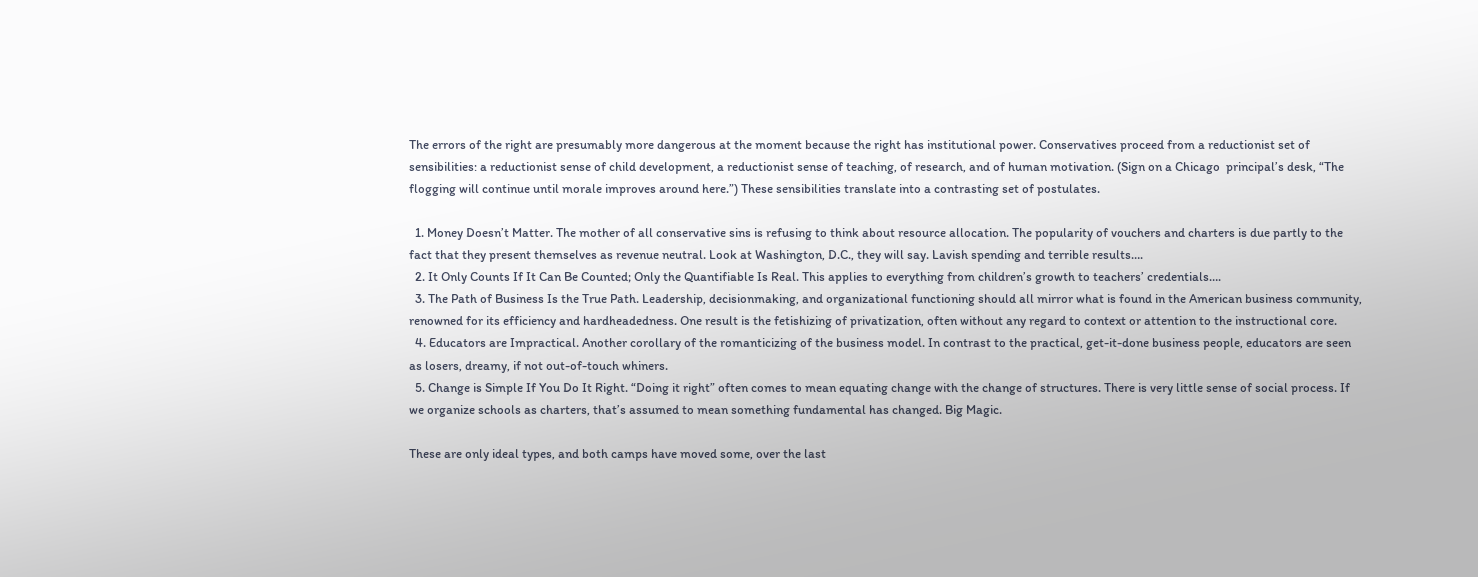The errors of the right are presumably more dangerous at the moment because the right has institutional power. Conservatives proceed from a reductionist set of sensibilities: a reductionist sense of child development, a reductionist sense of teaching, of research, and of human motivation. (Sign on a Chicago  principal’s desk, “The flogging will continue until morale improves around here.”) These sensibilities translate into a contrasting set of postulates.

  1. Money Doesn’t Matter. The mother of all conservative sins is refusing to think about resource allocation. The popularity of vouchers and charters is due partly to the fact that they present themselves as revenue neutral. Look at Washington, D.C., they will say. Lavish spending and terrible results….
  2. It Only Counts If It Can Be Counted; Only the Quantifiable Is Real. This applies to everything from children’s growth to teachers’ credentials….
  3. The Path of Business Is the True Path. Leadership, decisionmaking, and organizational functioning should all mirror what is found in the American business community, renowned for its efficiency and hardheadedness. One result is the fetishizing of privatization, often without any regard to context or attention to the instructional core.
  4. Educators are Impractical. Another corollary of the romanticizing of the business model. In contrast to the practical, get-it-done business people, educators are seen as losers, dreamy, if not out-of-touch whiners.
  5. Change is Simple If You Do It Right. “Doing it right” often comes to mean equating change with the change of structures. There is very little sense of social process. If we organize schools as charters, that’s assumed to mean something fundamental has changed. Big Magic.

These are only ideal types, and both camps have moved some, over the last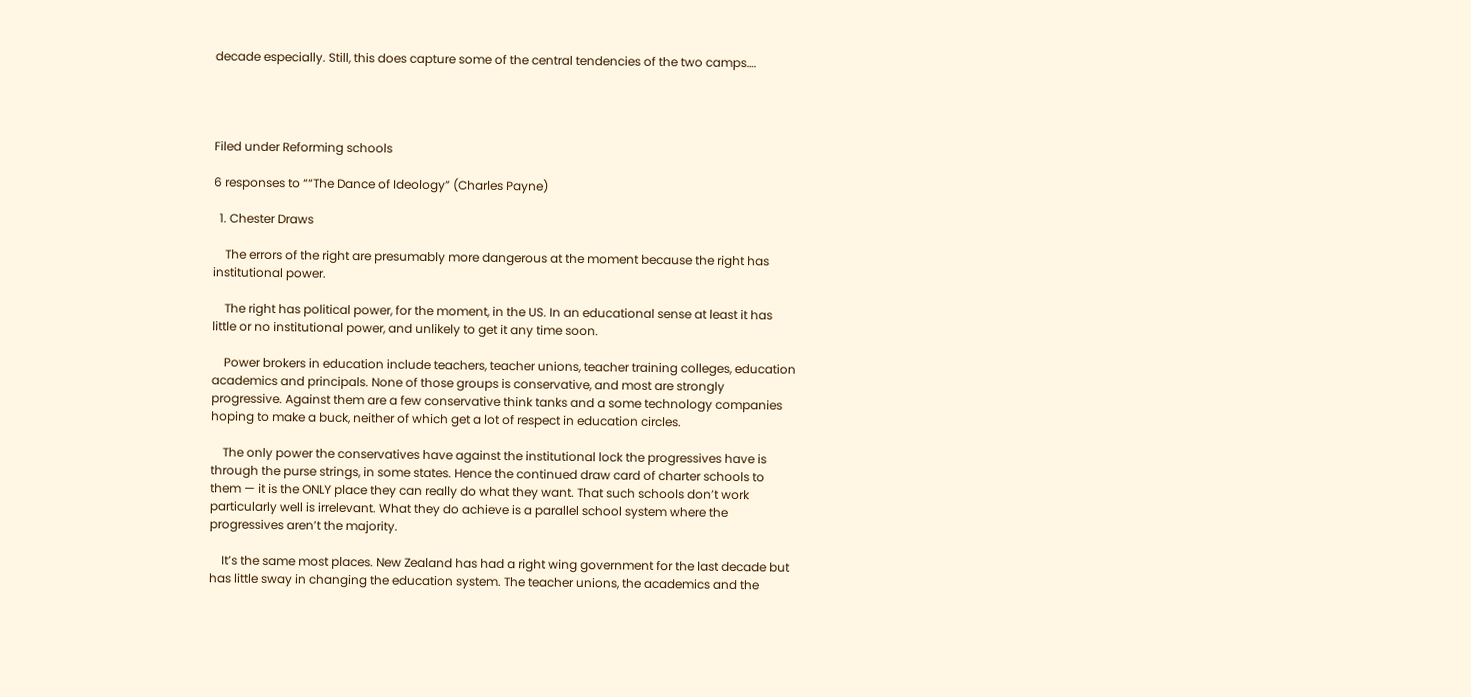decade especially. Still, this does capture some of the central tendencies of the two camps….




Filed under Reforming schools

6 responses to ““The Dance of Ideology” (Charles Payne)

  1. Chester Draws

    The errors of the right are presumably more dangerous at the moment because the right has institutional power.

    The right has political power, for the moment, in the US. In an educational sense at least it has little or no institutional power, and unlikely to get it any time soon.

    Power brokers in education include teachers, teacher unions, teacher training colleges, education academics and principals. None of those groups is conservative, and most are strongly progressive. Against them are a few conservative think tanks and a some technology companies hoping to make a buck, neither of which get a lot of respect in education circles.

    The only power the conservatives have against the institutional lock the progressives have is through the purse strings, in some states. Hence the continued draw card of charter schools to them — it is the ONLY place they can really do what they want. That such schools don’t work particularly well is irrelevant. What they do achieve is a parallel school system where the progressives aren’t the majority.

    It’s the same most places. New Zealand has had a right wing government for the last decade but has little sway in changing the education system. The teacher unions, the academics and the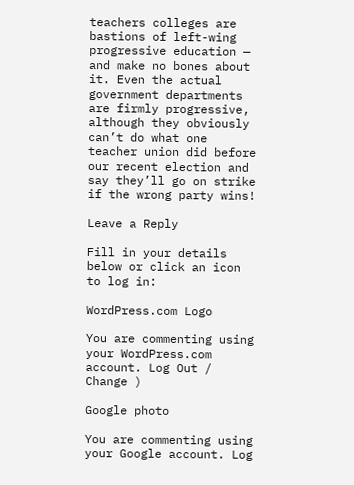teachers colleges are bastions of left-wing progressive education — and make no bones about it. Even the actual government departments are firmly progressive, although they obviously can’t do what one teacher union did before our recent election and say they’ll go on strike if the wrong party wins!

Leave a Reply

Fill in your details below or click an icon to log in:

WordPress.com Logo

You are commenting using your WordPress.com account. Log Out /  Change )

Google photo

You are commenting using your Google account. Log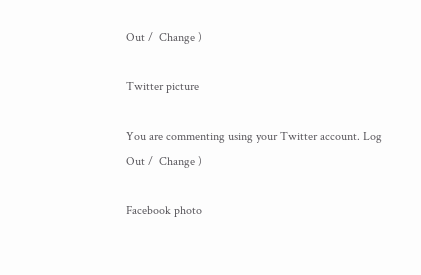Out /  Change )

Twitter picture

You are commenting using your Twitter account. Log Out /  Change )

Facebook photo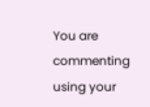You are commenting using your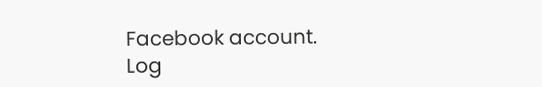Facebook account. Log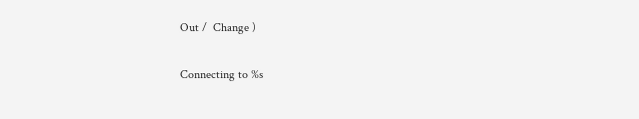Out /  Change )

Connecting to %s